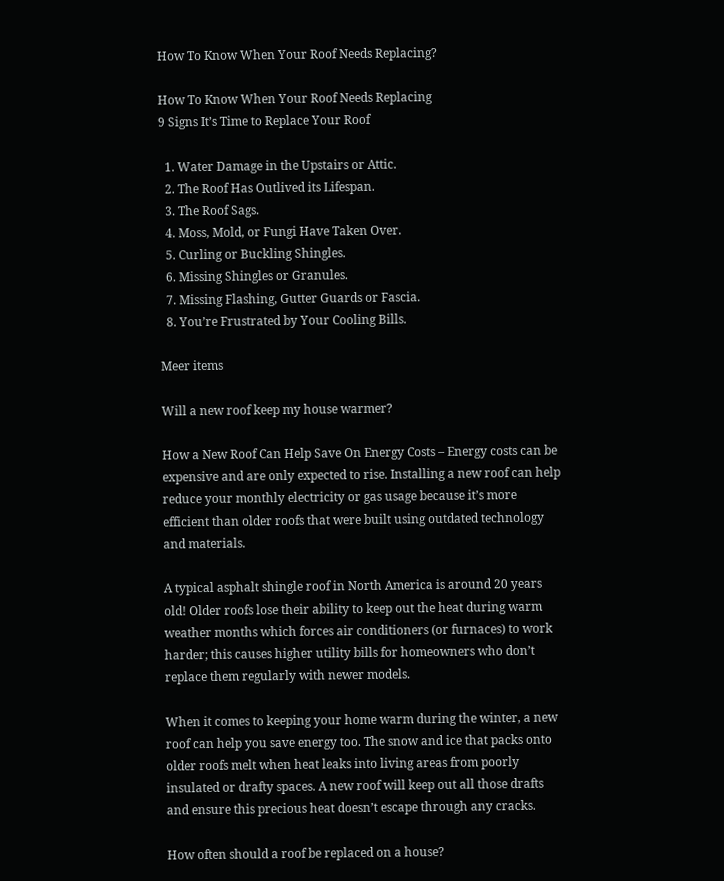How To Know When Your Roof Needs Replacing?

How To Know When Your Roof Needs Replacing
9 Signs It’s Time to Replace Your Roof

  1. Water Damage in the Upstairs or Attic.
  2. The Roof Has Outlived its Lifespan.
  3. The Roof Sags.
  4. Moss, Mold, or Fungi Have Taken Over.
  5. Curling or Buckling Shingles.
  6. Missing Shingles or Granules.
  7. Missing Flashing, Gutter Guards or Fascia.
  8. You’re Frustrated by Your Cooling Bills.

Meer items

Will a new roof keep my house warmer?

How a New Roof Can Help Save On Energy Costs – Energy costs can be expensive and are only expected to rise. Installing a new roof can help reduce your monthly electricity or gas usage because it’s more efficient than older roofs that were built using outdated technology and materials.

A typical asphalt shingle roof in North America is around 20 years old! Older roofs lose their ability to keep out the heat during warm weather months which forces air conditioners (or furnaces) to work harder; this causes higher utility bills for homeowners who don’t replace them regularly with newer models.

When it comes to keeping your home warm during the winter, a new roof can help you save energy too. The snow and ice that packs onto older roofs melt when heat leaks into living areas from poorly insulated or drafty spaces. A new roof will keep out all those drafts and ensure this precious heat doesn’t escape through any cracks.

How often should a roof be replaced on a house?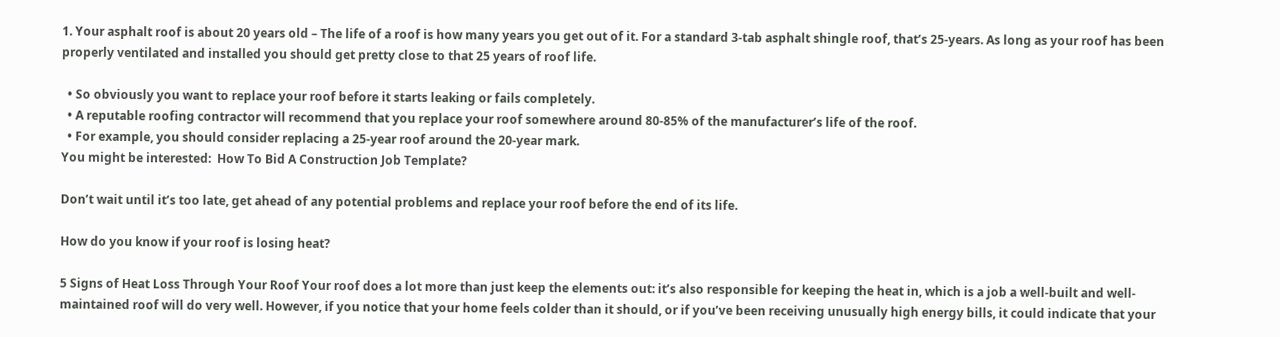1. Your asphalt roof is about 20 years old – The life of a roof is how many years you get out of it. For a standard 3-tab asphalt shingle roof, that’s 25-years. As long as your roof has been properly ventilated and installed you should get pretty close to that 25 years of roof life.

  • So obviously you want to replace your roof before it starts leaking or fails completely.
  • A reputable roofing contractor will recommend that you replace your roof somewhere around 80-85% of the manufacturer’s life of the roof.
  • For example, you should consider replacing a 25-year roof around the 20-year mark.
You might be interested:  How To Bid A Construction Job Template?

Don’t wait until it’s too late, get ahead of any potential problems and replace your roof before the end of its life.

How do you know if your roof is losing heat?

5 Signs of Heat Loss Through Your Roof Your roof does a lot more than just keep the elements out: it’s also responsible for keeping the heat in, which is a job a well-built and well-maintained roof will do very well. However, if you notice that your home feels colder than it should, or if you’ve been receiving unusually high energy bills, it could indicate that your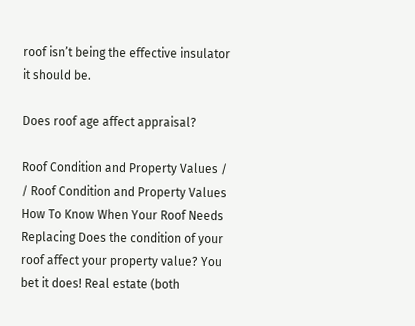roof isn’t being the effective insulator it should be.

Does roof age affect appraisal?

Roof Condition and Property Values / / Roof Condition and Property Values How To Know When Your Roof Needs Replacing Does the condition of your roof affect your property value? You bet it does! Real estate (both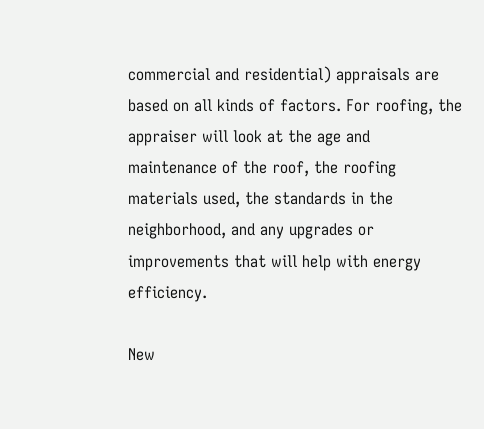commercial and residential) appraisals are based on all kinds of factors. For roofing, the appraiser will look at the age and maintenance of the roof, the roofing materials used, the standards in the neighborhood, and any upgrades or improvements that will help with energy efficiency.

New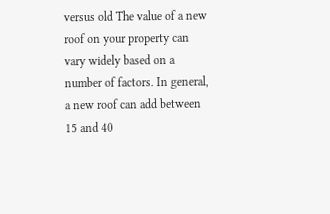versus old The value of a new roof on your property can vary widely based on a number of factors. In general, a new roof can add between 15 and 40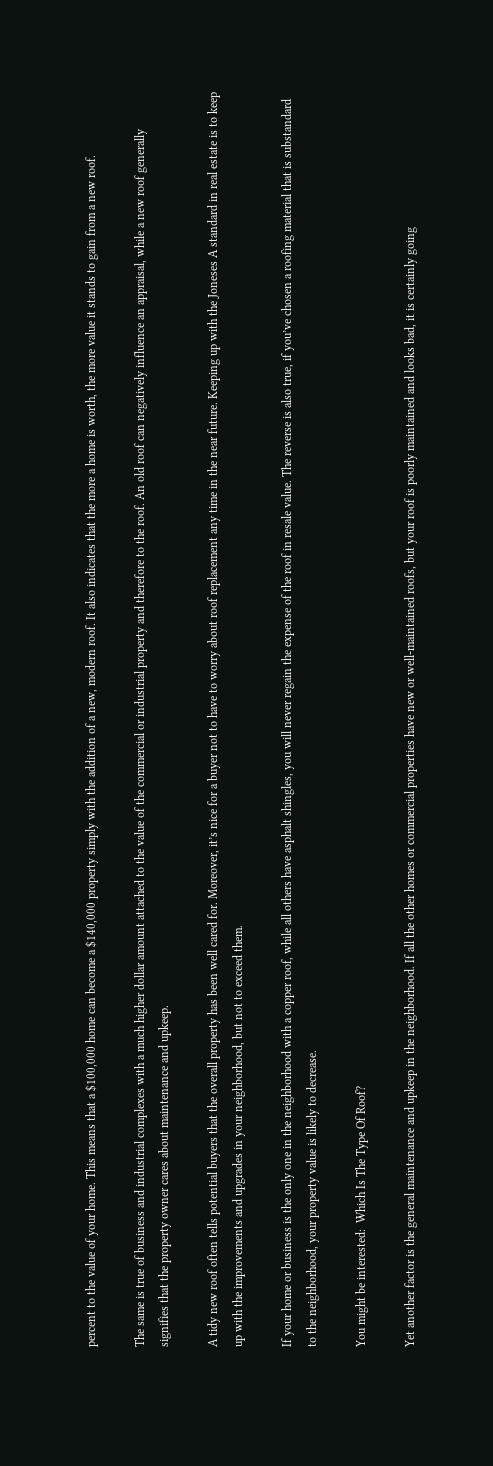percent to the value of your home. This means that a $100,000 home can become a $140,000 property simply with the addition of a new, modern roof. It also indicates that the more a home is worth, the more value it stands to gain from a new roof.

The same is true of business and industrial complexes with a much higher dollar amount attached to the value of the commercial or industrial property and therefore to the roof. An old roof can negatively influence an appraisal, while a new roof generally signifies that the property owner cares about maintenance and upkeep.

A tidy new roof often tells potential buyers that the overall property has been well cared for. Moreover, it’s nice for a buyer not to have to worry about roof replacement any time in the near future. Keeping up with the Joneses A standard in real estate is to keep up with the improvements and upgrades in your neighborhood, but not to exceed them.

If your home or business is the only one in the neighborhood with a copper roof, while all others have asphalt shingles, you will never regain the expense of the roof in resale value. The reverse is also true, if you’ve chosen a roofing material that is substandard to the neighborhood, your property value is likely to decrease.

You might be interested:  Which Is The Type Of Roof?

Yet another factor is the general maintenance and upkeep in the neighborhood. If all the other homes or commercial properties have new or well-maintained roofs, but your roof is poorly maintained and looks bad, it is certainly going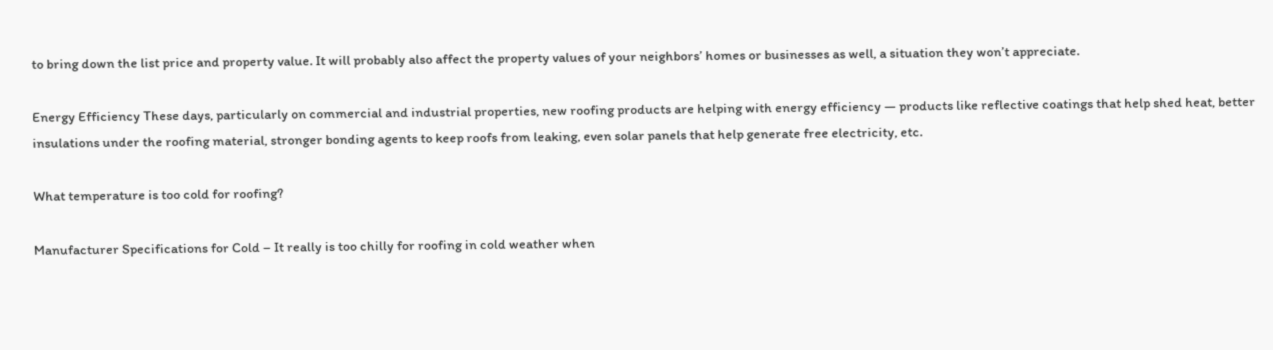to bring down the list price and property value. It will probably also affect the property values of your neighbors’ homes or businesses as well, a situation they won’t appreciate.

Energy Efficiency These days, particularly on commercial and industrial properties, new roofing products are helping with energy efficiency — products like reflective coatings that help shed heat, better insulations under the roofing material, stronger bonding agents to keep roofs from leaking, even solar panels that help generate free electricity, etc.

What temperature is too cold for roofing?

Manufacturer Specifications for Cold – It really is too chilly for roofing in cold weather when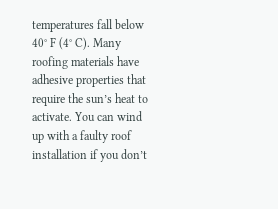temperatures fall below 40° F (4° C). Many roofing materials have adhesive properties that require the sun’s heat to activate. You can wind up with a faulty roof installation if you don’t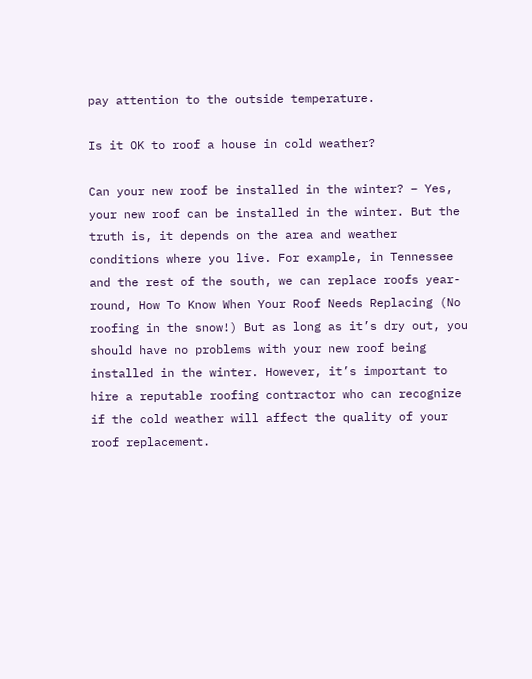pay attention to the outside temperature.

Is it OK to roof a house in cold weather?

Can your new roof be installed in the winter? – Yes, your new roof can be installed in the winter. But the truth is, it depends on the area and weather conditions where you live. For example, in Tennessee and the rest of the south, we can replace roofs year-round, How To Know When Your Roof Needs Replacing (No roofing in the snow!) But as long as it’s dry out, you should have no problems with your new roof being installed in the winter. However, it’s important to hire a reputable roofing contractor who can recognize if the cold weather will affect the quality of your roof replacement.